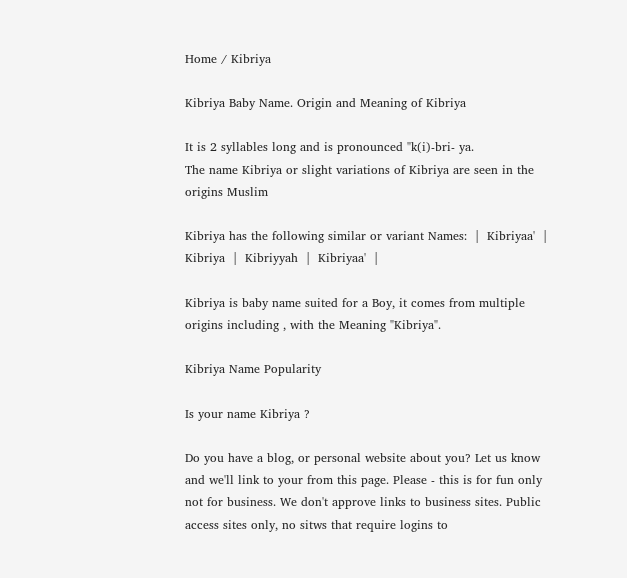Home / Kibriya

Kibriya Baby Name. Origin and Meaning of Kibriya

It is 2 syllables long and is pronounced "k(i)-bri- ya.
The name Kibriya or slight variations of Kibriya are seen in the origins Muslim

Kibriya has the following similar or variant Names:  |  Kibriyaa'  |  Kibriya  |  Kibriyyah  |  Kibriyaa'  |

Kibriya is baby name suited for a Boy, it comes from multiple origins including , with the Meaning "Kibriya".

Kibriya Name Popularity

Is your name Kibriya ?

Do you have a blog, or personal website about you? Let us know and we'll link to your from this page. Please - this is for fun only not for business. We don't approve links to business sites. Public access sites only, no sitws that require logins to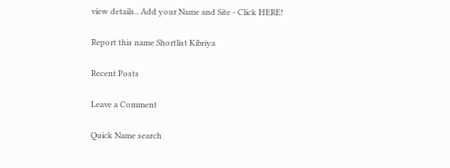view details.. Add your Name and Site - Click HERE!

Report this name Shortlist Kibriya

Recent Posts

Leave a Comment

Quick Name search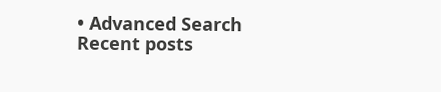• Advanced Search
Recent posts